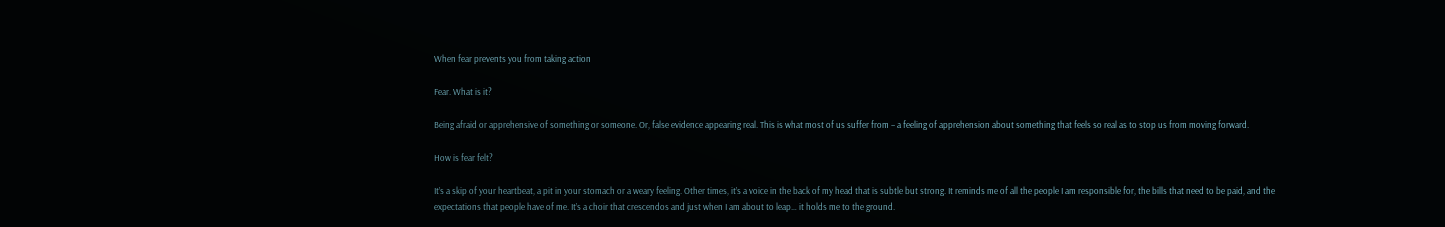When fear prevents you from taking action

Fear. What is it?

Being afraid or apprehensive of something or someone. Or, false evidence appearing real. This is what most of us suffer from – a feeling of apprehension about something that feels so real as to stop us from moving forward.

How is fear felt?

It’s a skip of your heartbeat, a pit in your stomach or a weary feeling. Other times, it’s a voice in the back of my head that is subtle but strong. It reminds me of all the people I am responsible for, the bills that need to be paid, and the expectations that people have of me. It’s a choir that crescendos and just when I am about to leap… it holds me to the ground.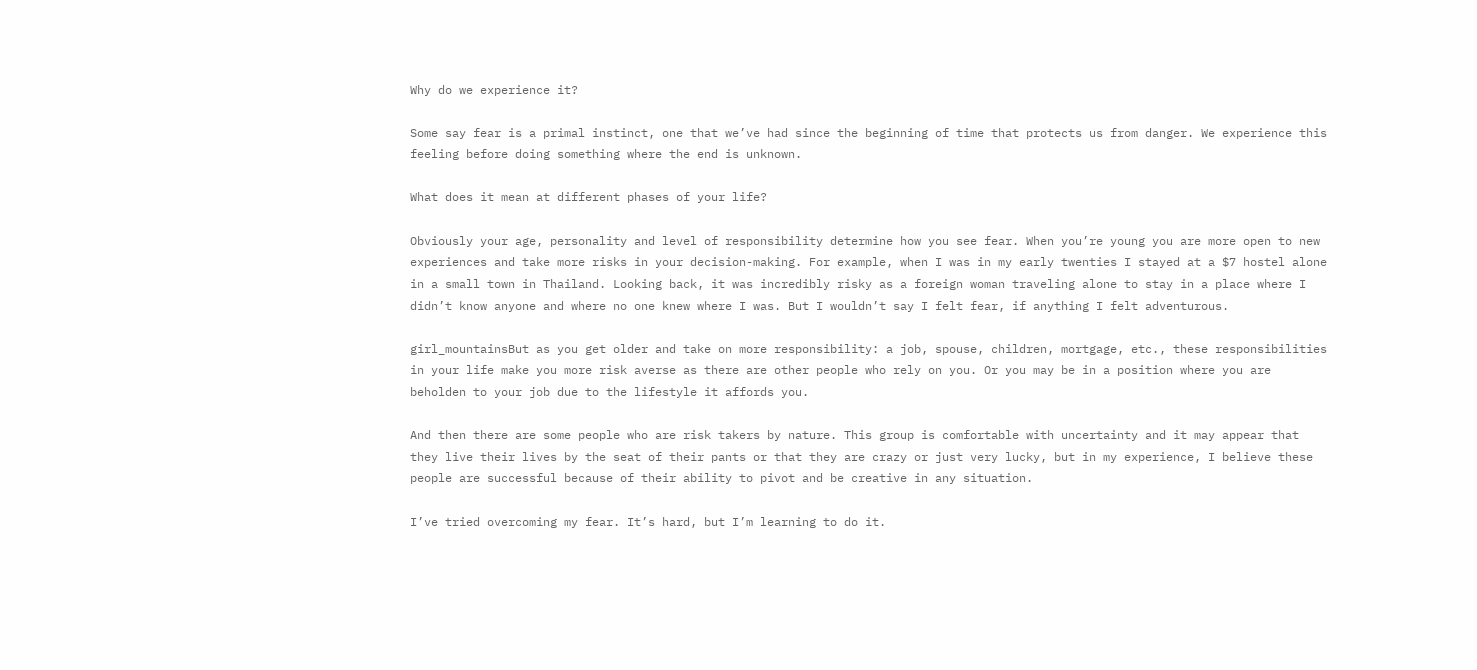Why do we experience it?

Some say fear is a primal instinct, one that we’ve had since the beginning of time that protects us from danger. We experience this feeling before doing something where the end is unknown.

What does it mean at different phases of your life?

Obviously your age, personality and level of responsibility determine how you see fear. When you’re young you are more open to new experiences and take more risks in your decision-making. For example, when I was in my early twenties I stayed at a $7 hostel alone in a small town in Thailand. Looking back, it was incredibly risky as a foreign woman traveling alone to stay in a place where I didn’t know anyone and where no one knew where I was. But I wouldn’t say I felt fear, if anything I felt adventurous.

girl_mountainsBut as you get older and take on more responsibility: a job, spouse, children, mortgage, etc., these responsibilities in your life make you more risk averse as there are other people who rely on you. Or you may be in a position where you are beholden to your job due to the lifestyle it affords you.

And then there are some people who are risk takers by nature. This group is comfortable with uncertainty and it may appear that they live their lives by the seat of their pants or that they are crazy or just very lucky, but in my experience, I believe these people are successful because of their ability to pivot and be creative in any situation.

I’ve tried overcoming my fear. It’s hard, but I’m learning to do it.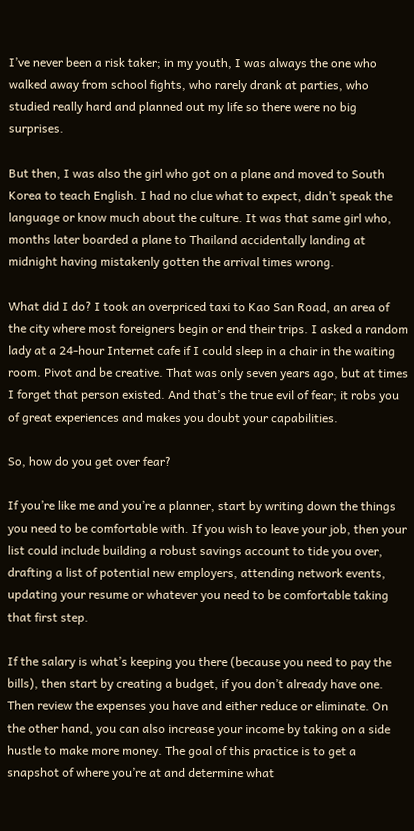I’ve never been a risk taker; in my youth, I was always the one who walked away from school fights, who rarely drank at parties, who studied really hard and planned out my life so there were no big surprises.

But then, I was also the girl who got on a plane and moved to South Korea to teach English. I had no clue what to expect, didn’t speak the language or know much about the culture. It was that same girl who, months later boarded a plane to Thailand accidentally landing at midnight having mistakenly gotten the arrival times wrong.

What did I do? I took an overpriced taxi to Kao San Road, an area of the city where most foreigners begin or end their trips. I asked a random lady at a 24-hour Internet cafe if I could sleep in a chair in the waiting room. Pivot and be creative. That was only seven years ago, but at times I forget that person existed. And that’s the true evil of fear; it robs you of great experiences and makes you doubt your capabilities.

So, how do you get over fear?

If you’re like me and you’re a planner, start by writing down the things you need to be comfortable with. If you wish to leave your job, then your list could include building a robust savings account to tide you over, drafting a list of potential new employers, attending network events, updating your resume or whatever you need to be comfortable taking that first step.

If the salary is what’s keeping you there (because you need to pay the bills), then start by creating a budget, if you don’t already have one. Then review the expenses you have and either reduce or eliminate. On the other hand, you can also increase your income by taking on a side hustle to make more money. The goal of this practice is to get a snapshot of where you’re at and determine what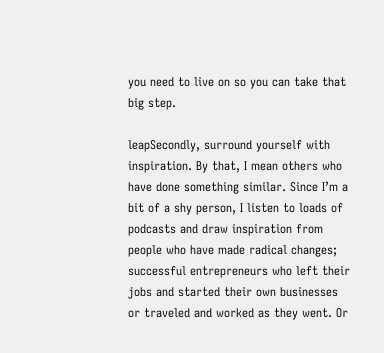you need to live on so you can take that big step.

leapSecondly, surround yourself with inspiration. By that, I mean others who have done something similar. Since I’m a bit of a shy person, I listen to loads of podcasts and draw inspiration from people who have made radical changes; successful entrepreneurs who left their jobs and started their own businesses or traveled and worked as they went. Or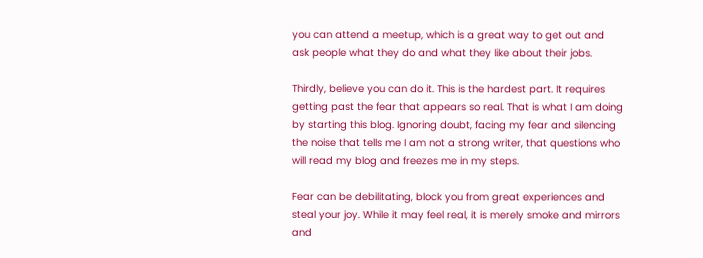you can attend a meetup, which is a great way to get out and ask people what they do and what they like about their jobs.

Thirdly, believe you can do it. This is the hardest part. It requires getting past the fear that appears so real. That is what I am doing by starting this blog. Ignoring doubt, facing my fear and silencing the noise that tells me I am not a strong writer, that questions who will read my blog and freezes me in my steps.

Fear can be debilitating, block you from great experiences and steal your joy. While it may feel real, it is merely smoke and mirrors and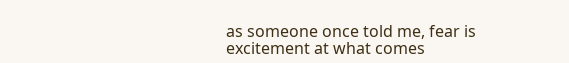as someone once told me, fear is excitement at what comes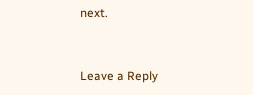next.


Leave a Reply